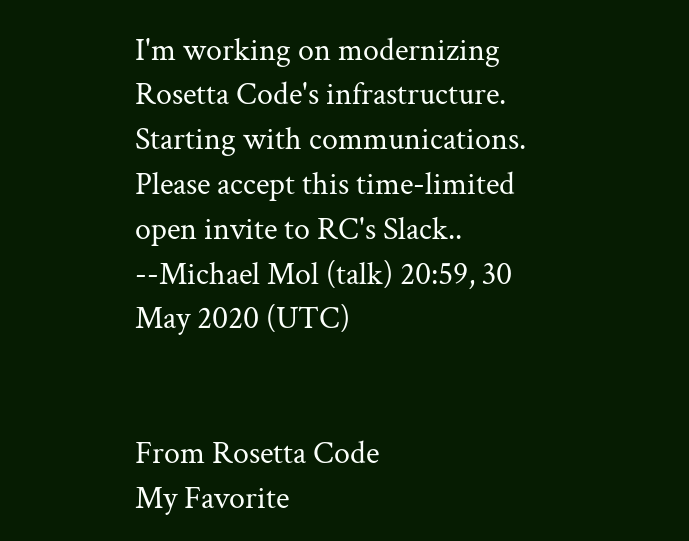I'm working on modernizing Rosetta Code's infrastructure. Starting with communications. Please accept this time-limited open invite to RC's Slack.. --Michael Mol (talk) 20:59, 30 May 2020 (UTC)


From Rosetta Code
My Favorite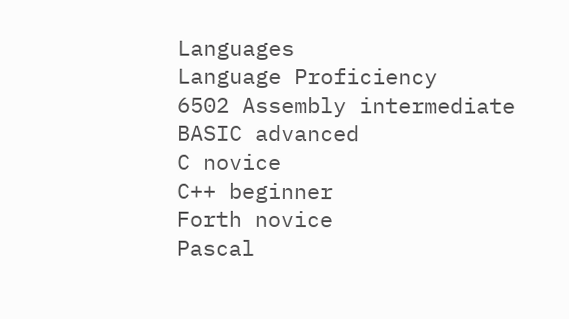Languages
Language Proficiency
6502 Assembly intermediate
BASIC advanced
C novice
C++ beginner
Forth novice
Pascal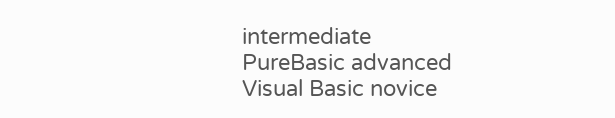intermediate
PureBasic advanced
Visual Basic novice